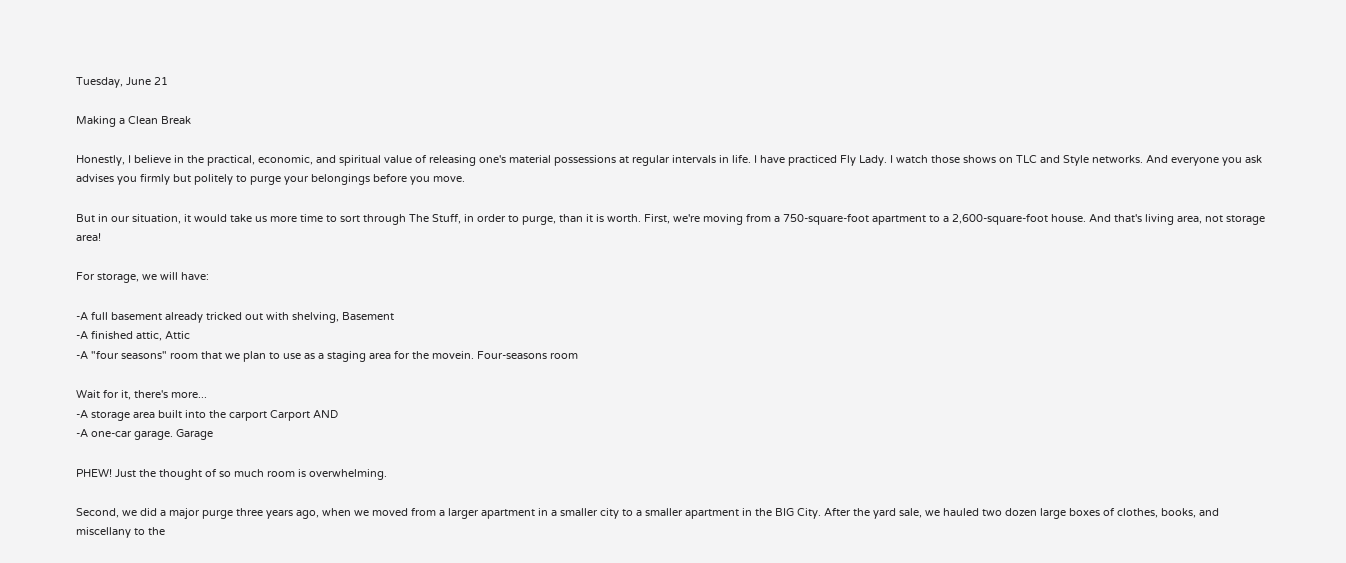Tuesday, June 21

Making a Clean Break

Honestly, I believe in the practical, economic, and spiritual value of releasing one's material possessions at regular intervals in life. I have practiced Fly Lady. I watch those shows on TLC and Style networks. And everyone you ask advises you firmly but politely to purge your belongings before you move.

But in our situation, it would take us more time to sort through The Stuff, in order to purge, than it is worth. First, we're moving from a 750-square-foot apartment to a 2,600-square-foot house. And that's living area, not storage area!

For storage, we will have:

-A full basement already tricked out with shelving, Basement
-A finished attic, Attic
-A "four seasons" room that we plan to use as a staging area for the movein. Four-seasons room

Wait for it, there's more...
-A storage area built into the carport Carport AND
-A one-car garage. Garage

PHEW! Just the thought of so much room is overwhelming.

Second, we did a major purge three years ago, when we moved from a larger apartment in a smaller city to a smaller apartment in the BIG City. After the yard sale, we hauled two dozen large boxes of clothes, books, and miscellany to the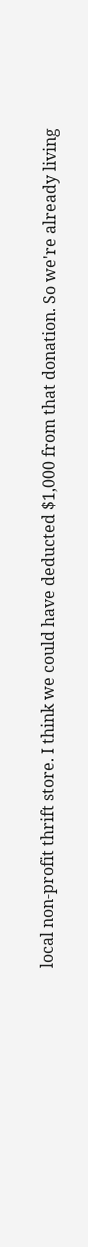local non-profit thrift store. I think we could have deducted $1,000 from that donation. So we're already living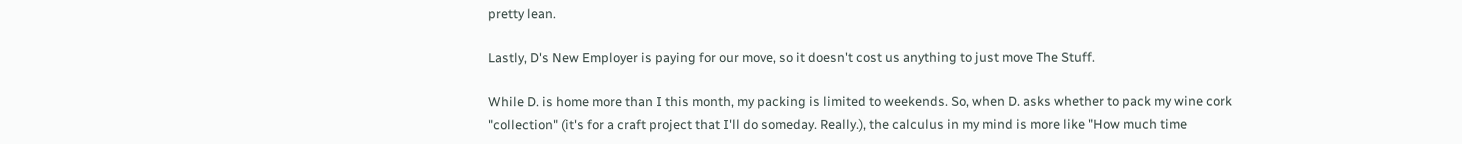pretty lean.

Lastly, D's New Employer is paying for our move, so it doesn't cost us anything to just move The Stuff.

While D. is home more than I this month, my packing is limited to weekends. So, when D. asks whether to pack my wine cork "collection" (it's for a craft project that I'll do someday. Really.), the calculus in my mind is more like "How much time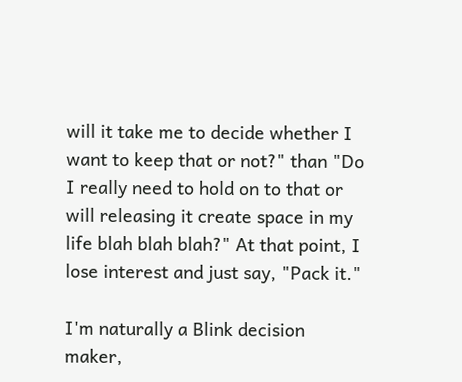will it take me to decide whether I want to keep that or not?" than "Do I really need to hold on to that or will releasing it create space in my life blah blah blah?" At that point, I lose interest and just say, "Pack it."

I'm naturally a Blink decision maker,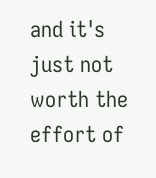and it's just not worth the effort of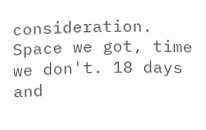consideration. Space we got, time we don't. 18 days and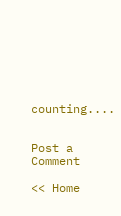counting....


Post a Comment

<< Home